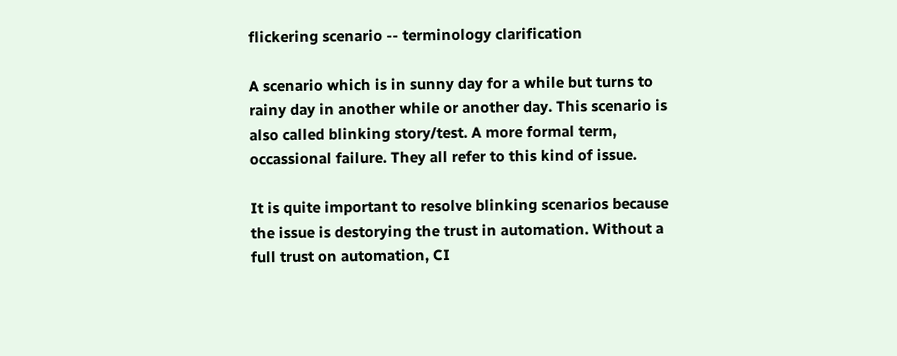flickering scenario -- terminology clarification

A scenario which is in sunny day for a while but turns to rainy day in another while or another day. This scenario is also called blinking story/test. A more formal term, occassional failure. They all refer to this kind of issue.

It is quite important to resolve blinking scenarios because the issue is destorying the trust in automation. Without a full trust on automation, CI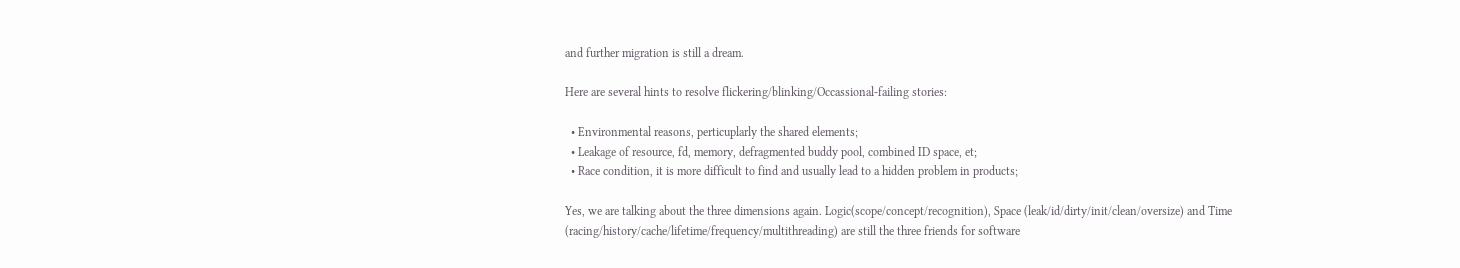and further migration is still a dream.

Here are several hints to resolve flickering/blinking/Occassional-failing stories:

  • Environmental reasons, perticuplarly the shared elements;
  • Leakage of resource, fd, memory, defragmented buddy pool, combined ID space, et;
  • Race condition, it is more difficult to find and usually lead to a hidden problem in products;

Yes, we are talking about the three dimensions again. Logic(scope/concept/recognition), Space (leak/id/dirty/init/clean/oversize) and Time (racing/history/cache/lifetime/frequency/multithreading) are still the three friends for software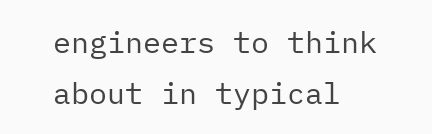engineers to think about in typical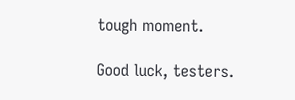tough moment.

Good luck, testers.